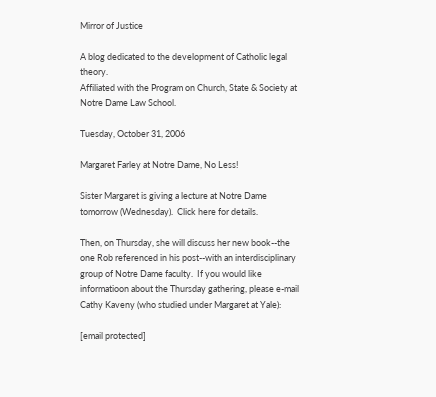Mirror of Justice

A blog dedicated to the development of Catholic legal theory.
Affiliated with the Program on Church, State & Society at Notre Dame Law School.

Tuesday, October 31, 2006

Margaret Farley at Notre Dame, No Less!

Sister Margaret is giving a lecture at Notre Dame tomorrow (Wednesday).  Click here for details.

Then, on Thursday, she will discuss her new book--the one Rob referenced in his post--with an interdisciplinary group of Notre Dame faculty.  If you would like informatioon about the Thursday gathering, please e-mail Cathy Kaveny (who studied under Margaret at Yale):

[email protected]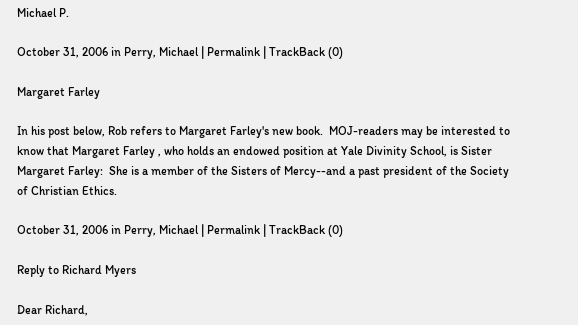Michael P.

October 31, 2006 in Perry, Michael | Permalink | TrackBack (0)

Margaret Farley

In his post below, Rob refers to Margaret Farley's new book.  MOJ-readers may be interested to know that Margaret Farley , who holds an endowed position at Yale Divinity School, is Sister Margaret Farley:  She is a member of the Sisters of Mercy--and a past president of the Society of Christian Ethics.

October 31, 2006 in Perry, Michael | Permalink | TrackBack (0)

Reply to Richard Myers

Dear Richard,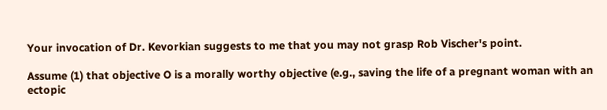Your invocation of Dr. Kevorkian suggests to me that you may not grasp Rob Vischer's point.

Assume (1) that objective O is a morally worthy objective (e.g., saving the life of a pregnant woman with an ectopic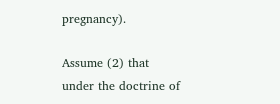pregnancy).

Assume (2) that under the doctrine of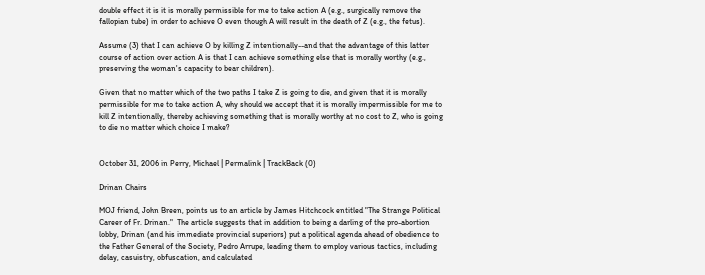double effect it is it is morally permissible for me to take action A (e.g., surgically remove the fallopian tube) in order to achieve O even though A will result in the death of Z (e.g., the fetus).

Assume (3) that I can achieve O by killing Z intentionally--and that the advantage of this latter course of action over action A is that I can achieve something else that is morally worthy (e.g., preserving the woman's capacity to bear children).

Given that no matter which of the two paths I take Z is going to die, and given that it is morally permissible for me to take action A, why should we accept that it is morally impermissible for me to kill Z intentionally, thereby achieving something that is morally worthy at no cost to Z, who is going to die no matter which choice I make?


October 31, 2006 in Perry, Michael | Permalink | TrackBack (0)

Drinan Chairs

MOJ friend, John Breen, points us to an article by James Hitchcock entitled "The Strange Political Career of Fr. Drinan."  The article suggests that in addition to being a darling of the pro-abortion lobby, Drinan (and his immediate provincial superiors) put a political agenda ahead of obedience to the Father General of the Society, Pedro Arrupe, leading them to employ various tactics, including delay, casuistry, obfuscation, and calculated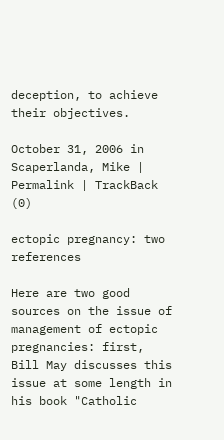deception, to achieve their objectives.

October 31, 2006 in Scaperlanda, Mike | Permalink | TrackBack (0)

ectopic pregnancy: two references

Here are two good sources on the issue of management of ectopic pregnancies: first, Bill May discusses this issue at some length in his book "Catholic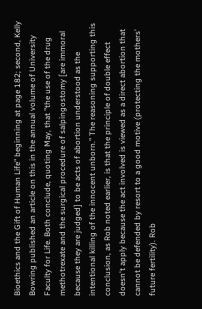Bioethics and the Gift of Human Life" beginning at page 182; second, Kelly Bowring published an article on this in the annual volume of University Faculty for Life. Both conclude, quoting May, that "the use of the drug methotrexate and the surgical procedure of salpingostomy [are immoral because they are judged] to be acts of abortion understood as the intentional killing of the innocent unborn." The reasoning supporting this conclusion, as Rob noted earlier, is that the principle of double effect doesn't apply because the act involved is viewed as a direct abortion that cannot be defended by resort to a good motive (protecting the mothers' future fertility). Rob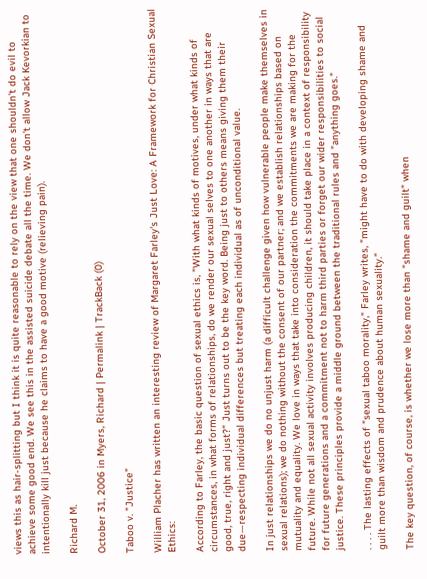views this as hair-splitting but I think it is quite reasonable to rely on the view that one shouldn't do evil to achieve some good end. We see this in the assisted suicide debate all the time. We don't allow Jack Kevorkian to intentionally kill just because he claims to have a good motive (relieving pain).

Richard M.

October 31, 2006 in Myers, Richard | Permalink | TrackBack (0)

Taboo v. "Justice"

William Placher has written an interesting review of Margaret Farley's Just Love: A Framework for Christian Sexual Ethics:

According to Farley, the basic question of sexual ethics is, "With what kinds of motives, under what kinds of circumstances, in what forms of relationships, do we render our sexual selves to one another in ways that are good, true, right and just?" Just turns out to be the key word. Being just to others means giving them their due—respecting individual differences but treating each individual as of unconditional value.

In just relationships we do no unjust harm (a difficult challenge given how vulnerable people make themselves in sexual relations); we do nothing without the consent of our partner; and we establish relationships based on mutuality and equality. We love in ways that take into consideration the commitments we are making for the future. While not all sexual activity involves producing children, it should take place in a context of responsibility for future generations and a commitment not to harm third parties or forget our wider responsibilities to social justice. These principles provide a middle ground between the traditional rules and "anything goes."

. . . . The lasting effects of "sexual taboo morality," Farley writes, "might have to do with developing shame and guilt more than wisdom and prudence about human sexuality."

The key question, of course, is whether we lose more than "shame and guilt" when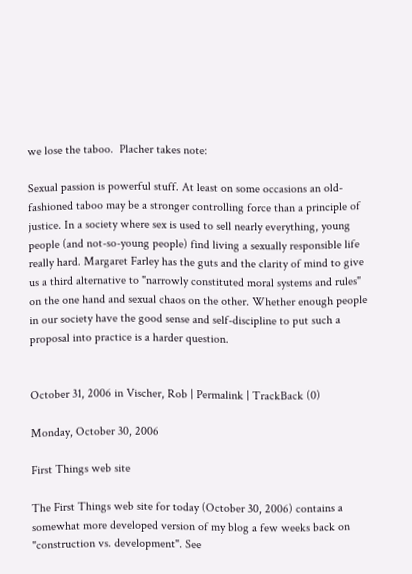we lose the taboo.  Placher takes note:

Sexual passion is powerful stuff. At least on some occasions an old-fashioned taboo may be a stronger controlling force than a principle of justice. In a society where sex is used to sell nearly everything, young people (and not-so-young people) find living a sexually responsible life really hard. Margaret Farley has the guts and the clarity of mind to give us a third alternative to "narrowly constituted moral systems and rules" on the one hand and sexual chaos on the other. Whether enough people in our society have the good sense and self-discipline to put such a proposal into practice is a harder question.


October 31, 2006 in Vischer, Rob | Permalink | TrackBack (0)

Monday, October 30, 2006

First Things web site

The First Things web site for today (October 30, 2006) contains a somewhat more developed version of my blog a few weeks back on "construction vs. development". See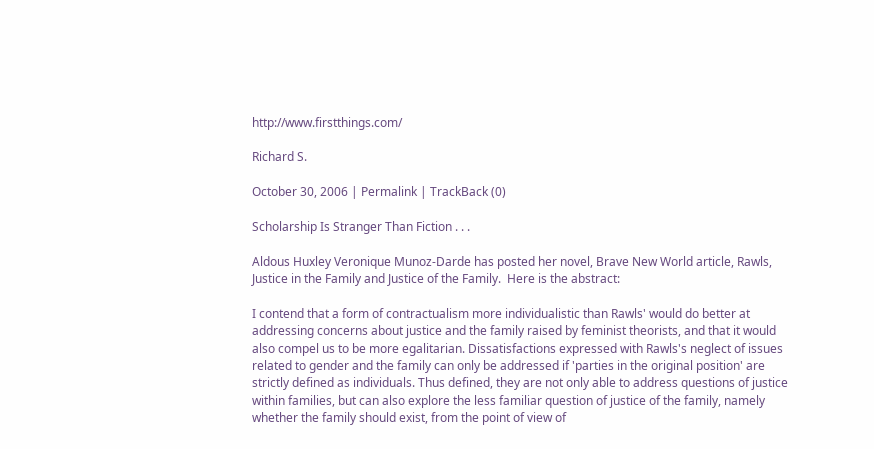http://www.firstthings.com/

Richard S.

October 30, 2006 | Permalink | TrackBack (0)

Scholarship Is Stranger Than Fiction . . .

Aldous Huxley Veronique Munoz-Darde has posted her novel, Brave New World article, Rawls, Justice in the Family and Justice of the Family.  Here is the abstract:

I contend that a form of contractualism more individualistic than Rawls' would do better at addressing concerns about justice and the family raised by feminist theorists, and that it would also compel us to be more egalitarian. Dissatisfactions expressed with Rawls's neglect of issues related to gender and the family can only be addressed if 'parties in the original position' are strictly defined as individuals. Thus defined, they are not only able to address questions of justice within families, but can also explore the less familiar question of justice of the family, namely whether the family should exist, from the point of view of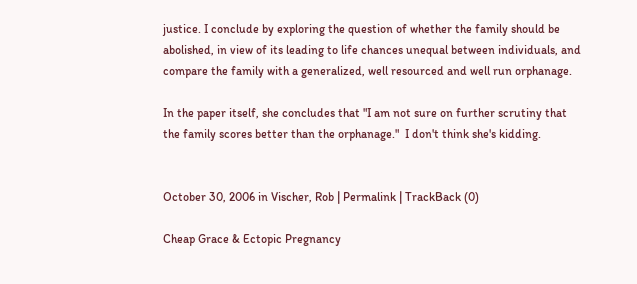justice. I conclude by exploring the question of whether the family should be abolished, in view of its leading to life chances unequal between individuals, and compare the family with a generalized, well resourced and well run orphanage.

In the paper itself, she concludes that "I am not sure on further scrutiny that the family scores better than the orphanage."  I don't think she's kidding.


October 30, 2006 in Vischer, Rob | Permalink | TrackBack (0)

Cheap Grace & Ectopic Pregnancy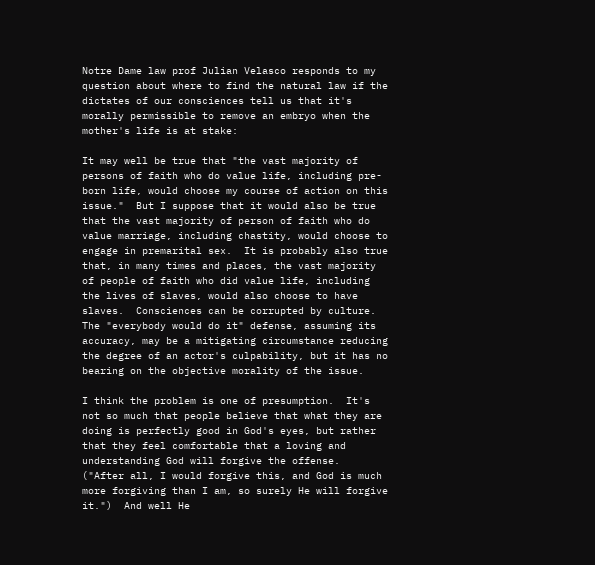Notre Dame law prof Julian Velasco responds to my question about where to find the natural law if the dictates of our consciences tell us that it's morally permissible to remove an embryo when the mother's life is at stake:

It may well be true that "the vast majority of persons of faith who do value life, including pre-born life, would choose my course of action on this issue."  But I suppose that it would also be true that the vast majority of person of faith who do value marriage, including chastity, would choose to engage in premarital sex.  It is probably also true that, in many times and places, the vast majority of people of faith who did value life, including the lives of slaves, would also choose to have slaves.  Consciences can be corrupted by culture.  The "everybody would do it" defense, assuming its accuracy, may be a mitigating circumstance reducing the degree of an actor's culpability, but it has no bearing on the objective morality of the issue.

I think the problem is one of presumption.  It's not so much that people believe that what they are doing is perfectly good in God's eyes, but rather that they feel comfortable that a loving and understanding God will forgive the offense.  ("After all, I would forgive this, and God is much more forgiving than I am, so surely He will forgive it.")  And well He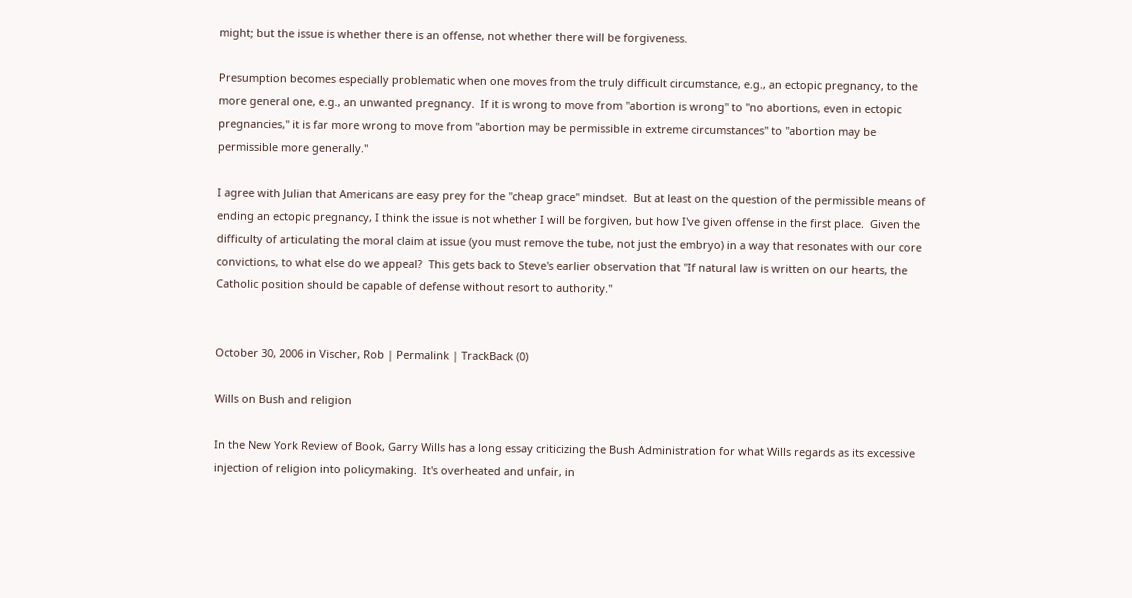might; but the issue is whether there is an offense, not whether there will be forgiveness.

Presumption becomes especially problematic when one moves from the truly difficult circumstance, e.g., an ectopic pregnancy, to the more general one, e.g., an unwanted pregnancy.  If it is wrong to move from "abortion is wrong" to "no abortions, even in ectopic pregnancies," it is far more wrong to move from "abortion may be permissible in extreme circumstances" to "abortion may be permissible more generally."

I agree with Julian that Americans are easy prey for the "cheap grace" mindset.  But at least on the question of the permissible means of ending an ectopic pregnancy, I think the issue is not whether I will be forgiven, but how I've given offense in the first place.  Given the difficulty of articulating the moral claim at issue (you must remove the tube, not just the embryo) in a way that resonates with our core convictions, to what else do we appeal?  This gets back to Steve's earlier observation that "If natural law is written on our hearts, the Catholic position should be capable of defense without resort to authority."


October 30, 2006 in Vischer, Rob | Permalink | TrackBack (0)

Wills on Bush and religion

In the New York Review of Book, Garry Wills has a long essay criticizing the Bush Administration for what Wills regards as its excessive injection of religion into policymaking.  It's overheated and unfair, in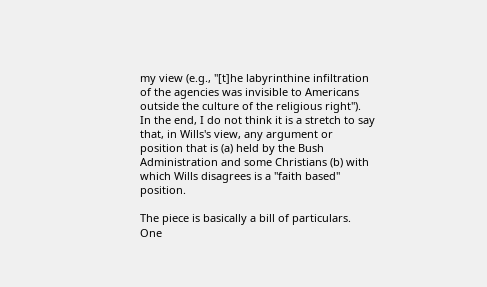my view (e.g., "[t]he labyrinthine infiltration of the agencies was invisible to Americans outside the culture of the religious right").  In the end, I do not think it is a stretch to say that, in Wills's view, any argument or position that is (a) held by the Bush Administration and some Christians (b) with which Wills disagrees is a "faith based" position.

The piece is basically a bill of particulars.  One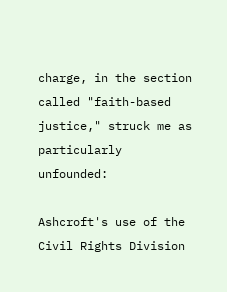charge, in the section called "faith-based justice," struck me as particularly unfounded:

Ashcroft's use of the Civil Rights Division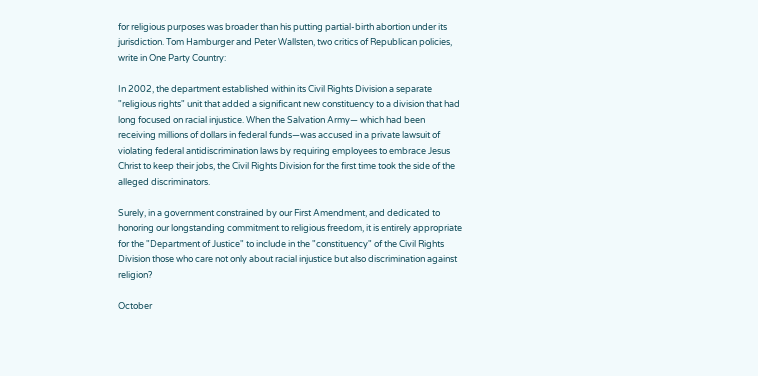for religious purposes was broader than his putting partial-birth abortion under its jurisdiction. Tom Hamburger and Peter Wallsten, two critics of Republican policies, write in One Party Country:

In 2002, the department established within its Civil Rights Division a separate "religious rights" unit that added a significant new constituency to a division that had long focused on racial injustice. When the Salvation Army— which had been receiving millions of dollars in federal funds—was accused in a private lawsuit of violating federal antidiscrimination laws by requiring employees to embrace Jesus Christ to keep their jobs, the Civil Rights Division for the first time took the side of the alleged discriminators.

Surely, in a government constrained by our First Amendment, and dedicated to honoring our longstanding commitment to religious freedom, it is entirely appropriate for the "Department of Justice" to include in the "constituency" of the Civil Rights Division those who care not only about racial injustice but also discrimination against religion?

October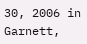30, 2006 in Garnett,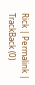Rick | Permalink | TrackBack (0)